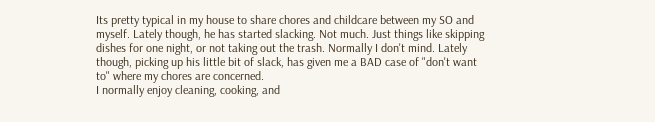Its pretty typical in my house to share chores and childcare between my SO and myself. Lately though, he has started slacking. Not much. Just things like skipping dishes for one night, or not taking out the trash. Normally I don't mind. Lately though, picking up his little bit of slack, has given me a BAD case of "don't want to" where my chores are concerned.
I normally enjoy cleaning, cooking, and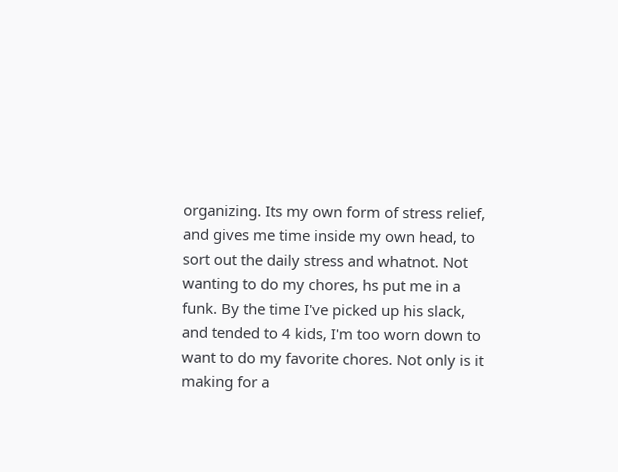organizing. Its my own form of stress relief, and gives me time inside my own head, to sort out the daily stress and whatnot. Not wanting to do my chores, hs put me in a funk. By the time I've picked up his slack, and tended to 4 kids, I'm too worn down to want to do my favorite chores. Not only is it making for a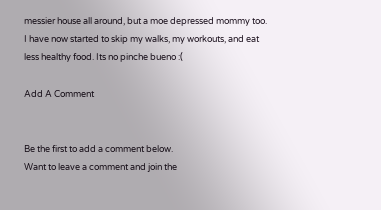messier house all around, but a moe depressed mommy too. I have now started to skip my walks, my workouts, and eat less healthy food. Its no pinche bueno :(

Add A Comment


Be the first to add a comment below.
Want to leave a comment and join the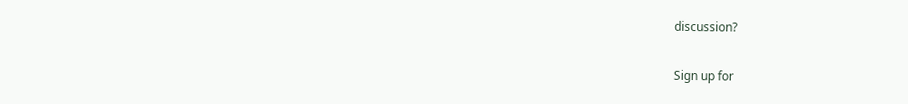discussion?

Sign up for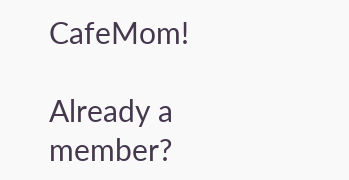CafeMom!

Already a member?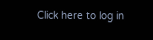Click here to log in